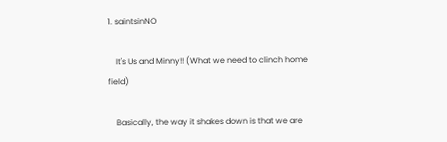1. saintsinNO

    It's Us and Minny!! (What we need to clinch home field)

    Basically, the way it shakes down is that we are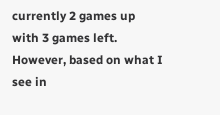currently 2 games up with 3 games left. However, based on what I see in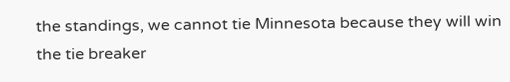the standings, we cannot tie Minnesota because they will win the tie breaker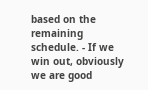based on the remaining schedule. - If we win out, obviously we are good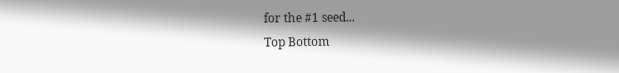for the #1 seed...
Top Bottom